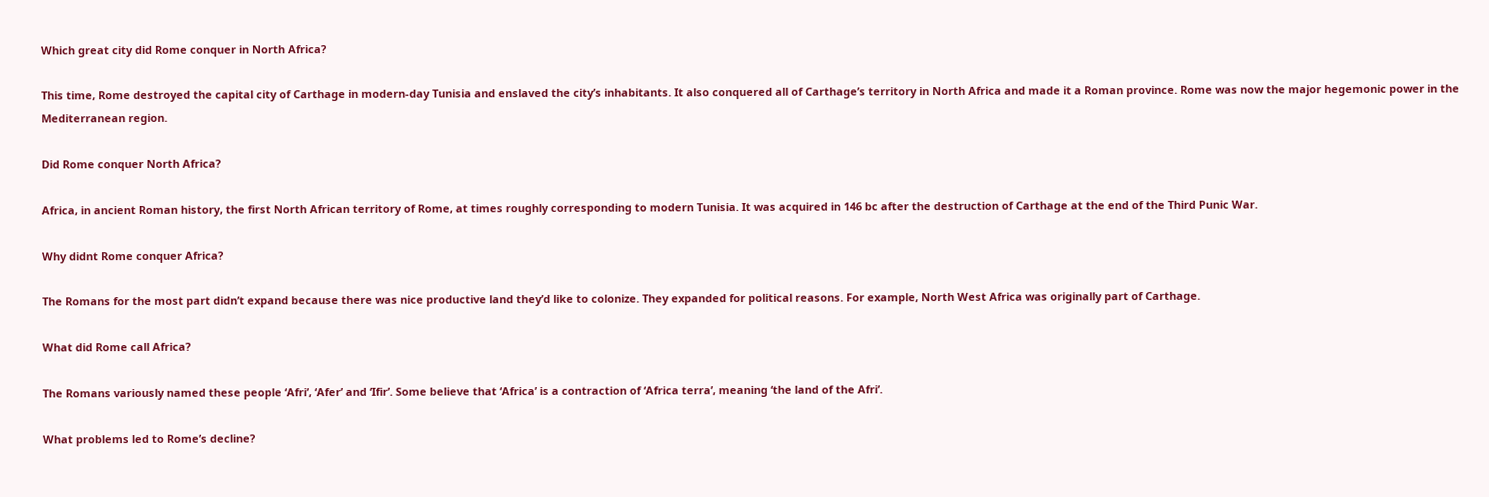Which great city did Rome conquer in North Africa?

This time, Rome destroyed the capital city of Carthage in modern-day Tunisia and enslaved the city’s inhabitants. It also conquered all of Carthage’s territory in North Africa and made it a Roman province. Rome was now the major hegemonic power in the Mediterranean region.

Did Rome conquer North Africa?

Africa, in ancient Roman history, the first North African territory of Rome, at times roughly corresponding to modern Tunisia. It was acquired in 146 bc after the destruction of Carthage at the end of the Third Punic War.

Why didnt Rome conquer Africa?

The Romans for the most part didn’t expand because there was nice productive land they’d like to colonize. They expanded for political reasons. For example, North West Africa was originally part of Carthage.

What did Rome call Africa?

The Romans variously named these people ‘Afri’, ‘Afer’ and ‘Ifir’. Some believe that ‘Africa’ is a contraction of ‘Africa terra’, meaning ‘the land of the Afri’.

What problems led to Rome’s decline?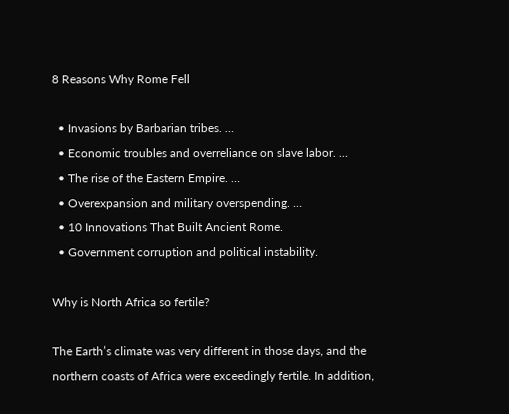8 Reasons Why Rome Fell

  • Invasions by Barbarian tribes. …
  • Economic troubles and overreliance on slave labor. …
  • The rise of the Eastern Empire. …
  • Overexpansion and military overspending. …
  • 10 Innovations That Built Ancient Rome.
  • Government corruption and political instability.

Why is North Africa so fertile?

The Earth’s climate was very different in those days, and the northern coasts of Africa were exceedingly fertile. In addition,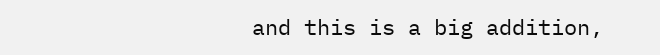and this is a big addition,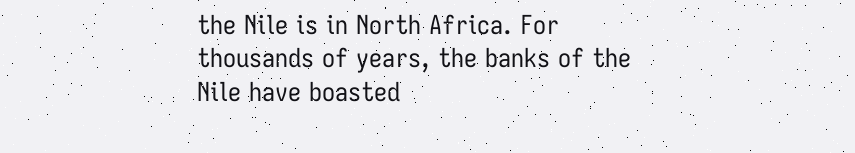the Nile is in North Africa. For thousands of years, the banks of the Nile have boasted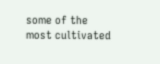some of the most cultivated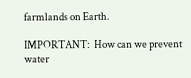farmlands on Earth.

IMPORTANT:  How can we prevent water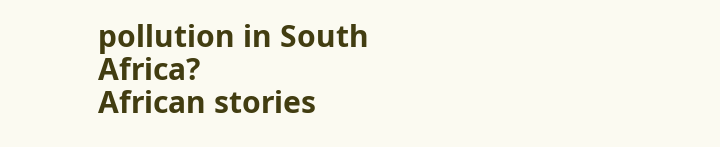pollution in South Africa?
African stories